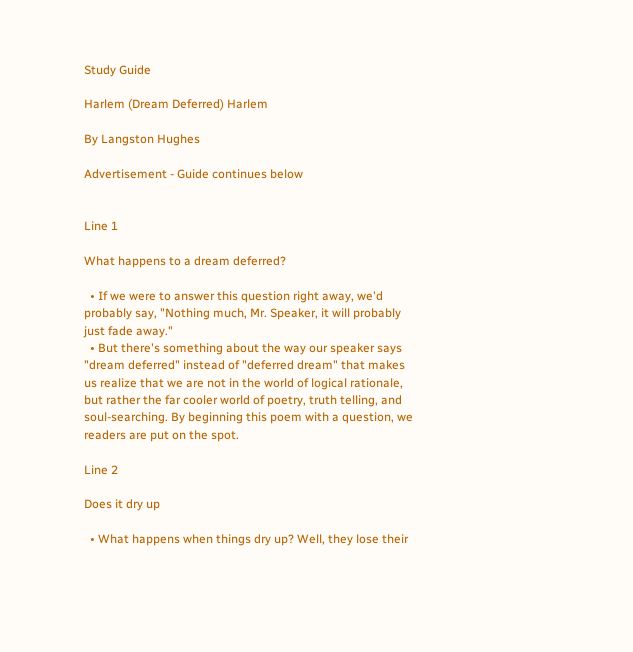Study Guide

Harlem (Dream Deferred) Harlem

By Langston Hughes

Advertisement - Guide continues below


Line 1

What happens to a dream deferred?

  • If we were to answer this question right away, we'd probably say, "Nothing much, Mr. Speaker, it will probably just fade away."
  • But there's something about the way our speaker says "dream deferred" instead of "deferred dream" that makes us realize that we are not in the world of logical rationale, but rather the far cooler world of poetry, truth telling, and soul-searching. By beginning this poem with a question, we readers are put on the spot.

Line 2

Does it dry up

  • What happens when things dry up? Well, they lose their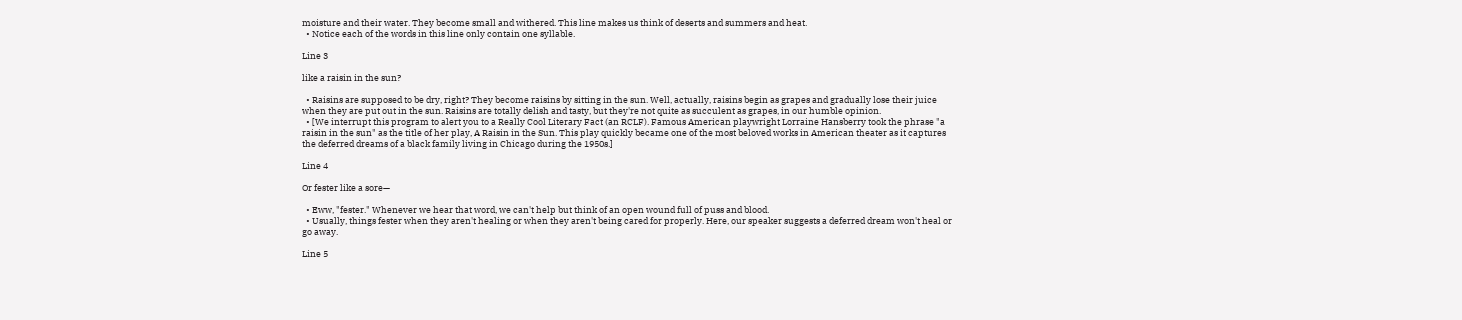moisture and their water. They become small and withered. This line makes us think of deserts and summers and heat.
  • Notice each of the words in this line only contain one syllable.

Line 3

like a raisin in the sun?

  • Raisins are supposed to be dry, right? They become raisins by sitting in the sun. Well, actually, raisins begin as grapes and gradually lose their juice when they are put out in the sun. Raisins are totally delish and tasty, but they're not quite as succulent as grapes, in our humble opinion.
  • [We interrupt this program to alert you to a Really Cool Literary Fact (an RCLF). Famous American playwright Lorraine Hansberry took the phrase "a raisin in the sun" as the title of her play, A Raisin in the Sun. This play quickly became one of the most beloved works in American theater as it captures the deferred dreams of a black family living in Chicago during the 1950s.]

Line 4

Or fester like a sore—

  • Eww, "fester." Whenever we hear that word, we can't help but think of an open wound full of puss and blood.
  • Usually, things fester when they aren't healing or when they aren't being cared for properly. Here, our speaker suggests a deferred dream won't heal or go away.

Line 5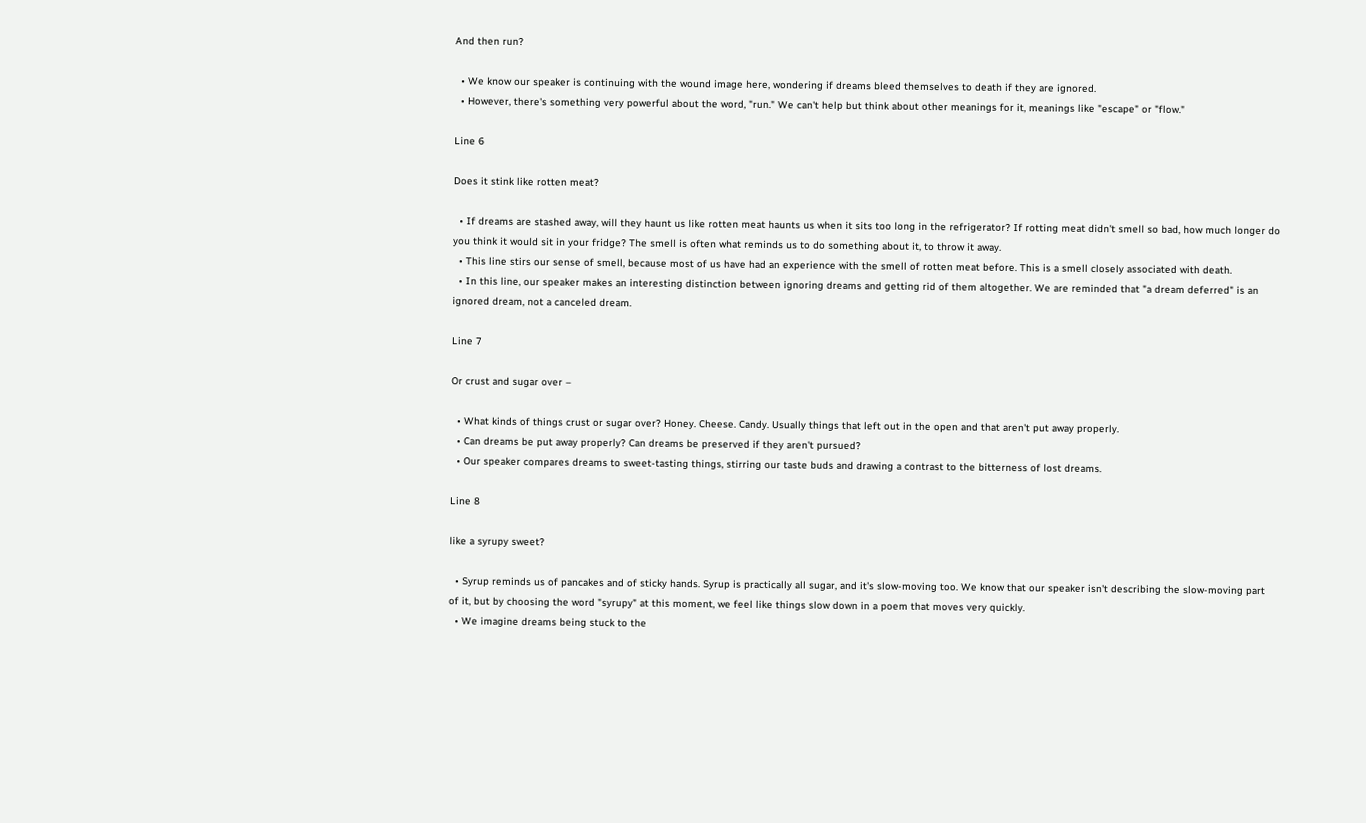And then run?

  • We know our speaker is continuing with the wound image here, wondering if dreams bleed themselves to death if they are ignored.
  • However, there's something very powerful about the word, "run." We can't help but think about other meanings for it, meanings like "escape" or "flow."

Line 6

Does it stink like rotten meat?

  • If dreams are stashed away, will they haunt us like rotten meat haunts us when it sits too long in the refrigerator? If rotting meat didn't smell so bad, how much longer do you think it would sit in your fridge? The smell is often what reminds us to do something about it, to throw it away.
  • This line stirs our sense of smell, because most of us have had an experience with the smell of rotten meat before. This is a smell closely associated with death.
  • In this line, our speaker makes an interesting distinction between ignoring dreams and getting rid of them altogether. We are reminded that "a dream deferred" is an ignored dream, not a canceled dream.

Line 7

Or crust and sugar over –

  • What kinds of things crust or sugar over? Honey. Cheese. Candy. Usually things that left out in the open and that aren't put away properly.
  • Can dreams be put away properly? Can dreams be preserved if they aren't pursued?
  • Our speaker compares dreams to sweet-tasting things, stirring our taste buds and drawing a contrast to the bitterness of lost dreams.

Line 8

like a syrupy sweet?

  • Syrup reminds us of pancakes and of sticky hands. Syrup is practically all sugar, and it's slow-moving too. We know that our speaker isn't describing the slow-moving part of it, but by choosing the word "syrupy" at this moment, we feel like things slow down in a poem that moves very quickly.
  • We imagine dreams being stuck to the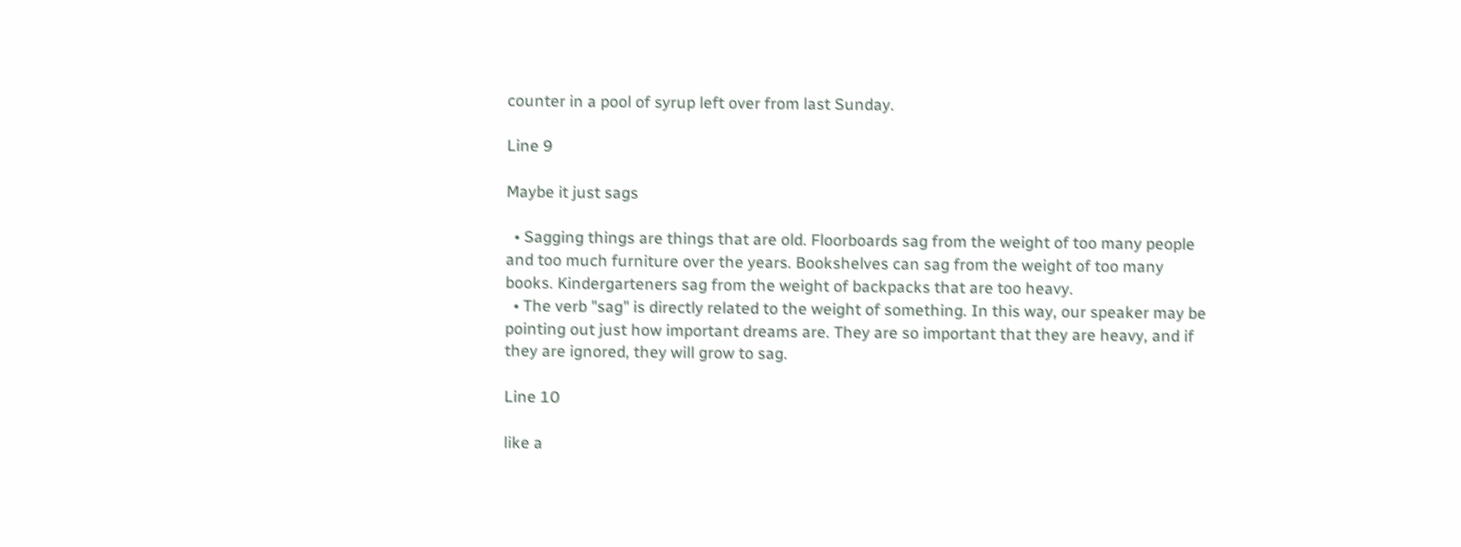counter in a pool of syrup left over from last Sunday.

Line 9

Maybe it just sags

  • Sagging things are things that are old. Floorboards sag from the weight of too many people and too much furniture over the years. Bookshelves can sag from the weight of too many books. Kindergarteners sag from the weight of backpacks that are too heavy.
  • The verb "sag" is directly related to the weight of something. In this way, our speaker may be pointing out just how important dreams are. They are so important that they are heavy, and if they are ignored, they will grow to sag.

Line 10

like a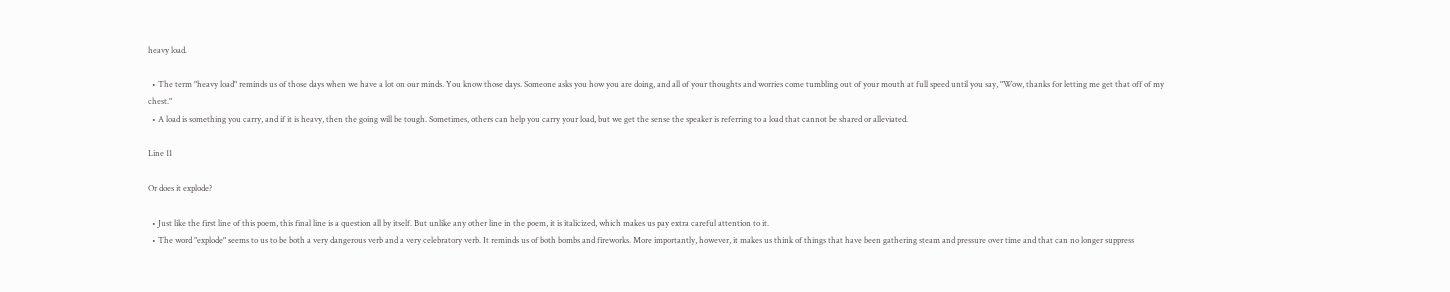heavy load.

  • The term "heavy load" reminds us of those days when we have a lot on our minds. You know those days. Someone asks you how you are doing, and all of your thoughts and worries come tumbling out of your mouth at full speed until you say, "Wow, thanks for letting me get that off of my chest."
  • A load is something you carry, and if it is heavy, then the going will be tough. Sometimes, others can help you carry your load, but we get the sense the speaker is referring to a load that cannot be shared or alleviated.

Line 11

Or does it explode?

  • Just like the first line of this poem, this final line is a question all by itself. But unlike any other line in the poem, it is italicized, which makes us pay extra careful attention to it.
  • The word "explode" seems to us to be both a very dangerous verb and a very celebratory verb. It reminds us of both bombs and fireworks. More importantly, however, it makes us think of things that have been gathering steam and pressure over time and that can no longer suppress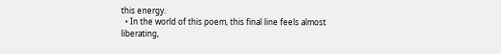this energy.
  • In the world of this poem, this final line feels almost liberating,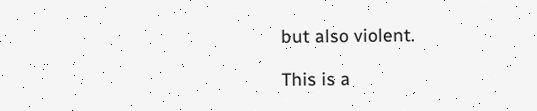but also violent.

This is a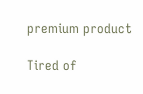premium product

Tired of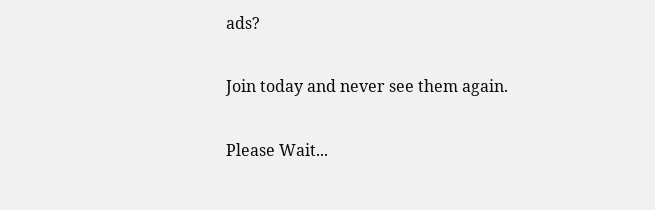ads?

Join today and never see them again.

Please Wait...